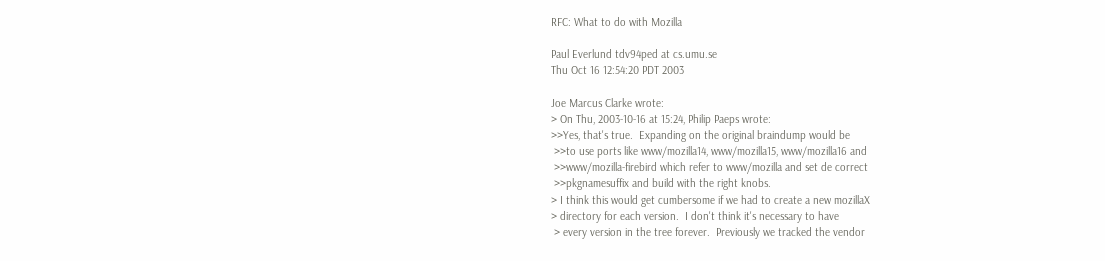RFC: What to do with Mozilla

Paul Everlund tdv94ped at cs.umu.se
Thu Oct 16 12:54:20 PDT 2003

Joe Marcus Clarke wrote:
> On Thu, 2003-10-16 at 15:24, Philip Paeps wrote:
>>Yes, that's true.  Expanding on the original braindump would be
 >>to use ports like www/mozilla14, www/mozilla15, www/mozilla16 and
 >>www/mozilla-firebird which refer to www/mozilla and set de correct
 >>pkgnamesuffix and build with the right knobs.
> I think this would get cumbersome if we had to create a new mozillaX
> directory for each version.  I don't think it's necessary to have
 > every version in the tree forever.  Previously we tracked the vendor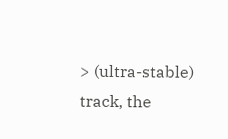> (ultra-stable) track, the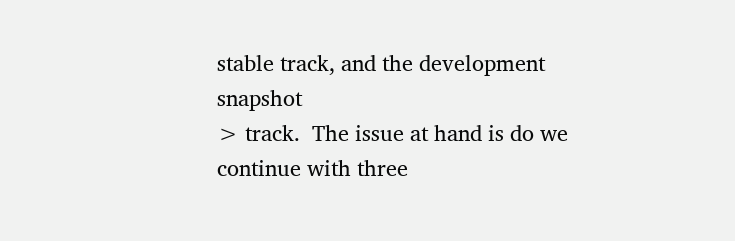stable track, and the development snapshot
> track.  The issue at hand is do we continue with three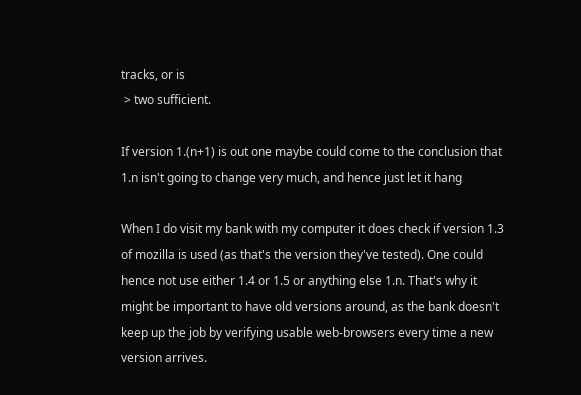tracks, or is
 > two sufficient.

If version 1.(n+1) is out one maybe could come to the conclusion that
1.n isn't going to change very much, and hence just let it hang

When I do visit my bank with my computer it does check if version 1.3
of mozilla is used (as that's the version they've tested). One could
hence not use either 1.4 or 1.5 or anything else 1.n. That's why it
might be important to have old versions around, as the bank doesn't
keep up the job by verifying usable web-browsers every time a new
version arrives.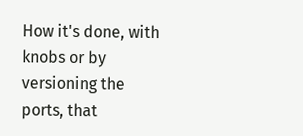How it's done, with knobs or by versioning the ports, that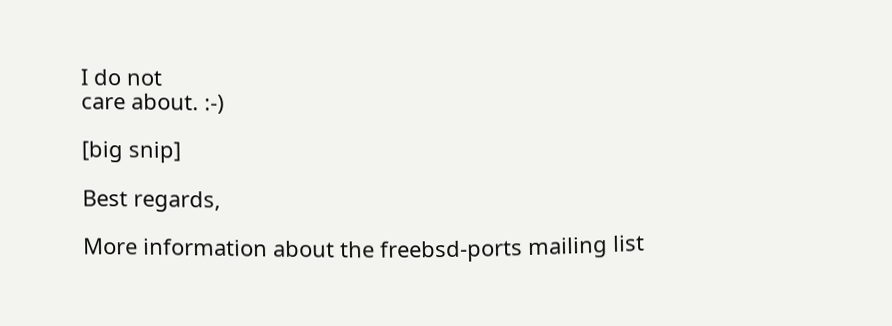I do not
care about. :-)

[big snip]

Best regards,

More information about the freebsd-ports mailing list